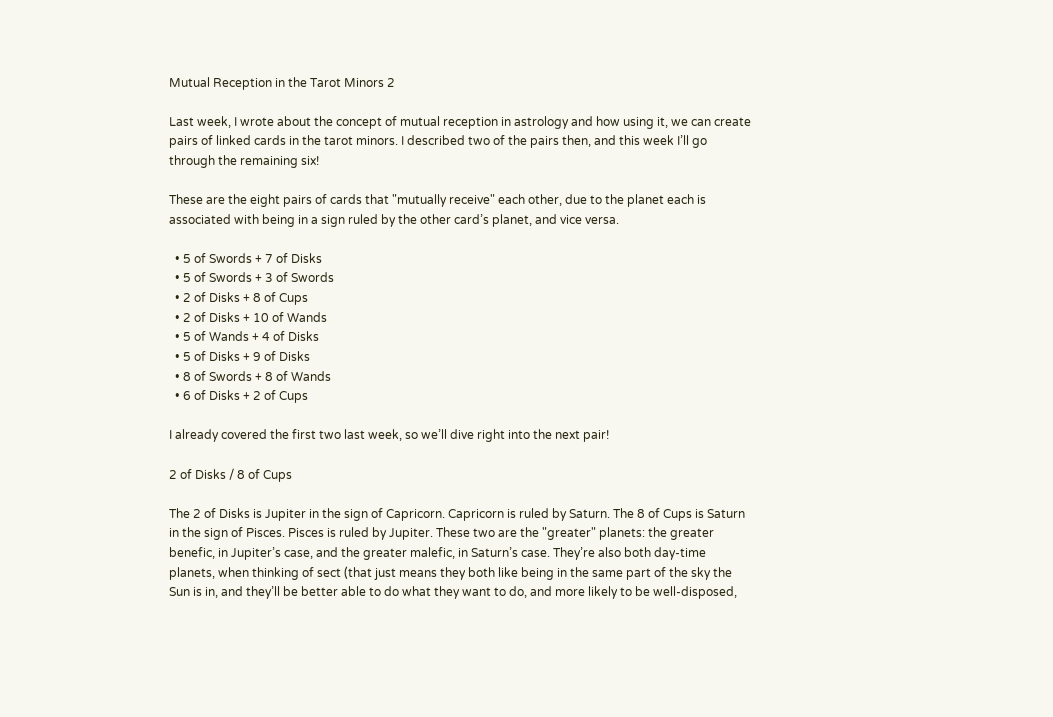Mutual Reception in the Tarot Minors 2

Last week, I wrote about the concept of mutual reception in astrology and how using it, we can create pairs of linked cards in the tarot minors. I described two of the pairs then, and this week I’ll go through the remaining six!

These are the eight pairs of cards that "mutually receive" each other, due to the planet each is associated with being in a sign ruled by the other card’s planet, and vice versa.

  • 5 of Swords + 7 of Disks
  • 5 of Swords + 3 of Swords
  • 2 of Disks + 8 of Cups
  • 2 of Disks + 10 of Wands
  • 5 of Wands + 4 of Disks
  • 5 of Disks + 9 of Disks
  • 8 of Swords + 8 of Wands
  • 6 of Disks + 2 of Cups

I already covered the first two last week, so we’ll dive right into the next pair!

2 of Disks / 8 of Cups

The 2 of Disks is Jupiter in the sign of Capricorn. Capricorn is ruled by Saturn. The 8 of Cups is Saturn in the sign of Pisces. Pisces is ruled by Jupiter. These two are the "greater" planets: the greater benefic, in Jupiter’s case, and the greater malefic, in Saturn’s case. They’re also both day-time planets, when thinking of sect (that just means they both like being in the same part of the sky the Sun is in, and they’ll be better able to do what they want to do, and more likely to be well-disposed,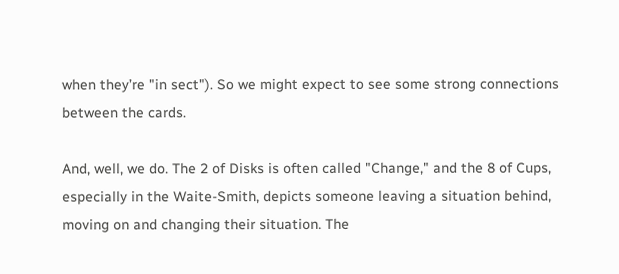when they’re "in sect"). So we might expect to see some strong connections between the cards.

And, well, we do. The 2 of Disks is often called "Change," and the 8 of Cups, especially in the Waite-Smith, depicts someone leaving a situation behind, moving on and changing their situation. The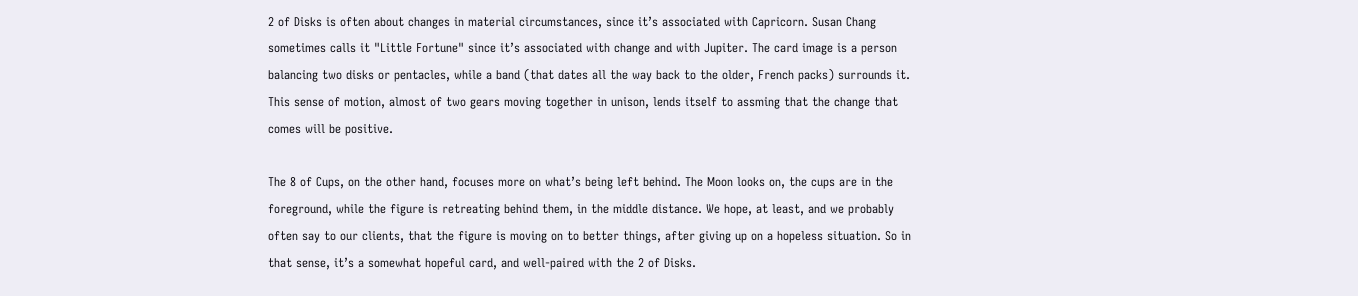2 of Disks is often about changes in material circumstances, since it’s associated with Capricorn. Susan Chang sometimes calls it "Little Fortune" since it’s associated with change and with Jupiter. The card image is a person balancing two disks or pentacles, while a band (that dates all the way back to the older, French packs) surrounds it. This sense of motion, almost of two gears moving together in unison, lends itself to assming that the change that comes will be positive.

The 8 of Cups, on the other hand, focuses more on what’s being left behind. The Moon looks on, the cups are in the foreground, while the figure is retreating behind them, in the middle distance. We hope, at least, and we probably often say to our clients, that the figure is moving on to better things, after giving up on a hopeless situation. So in that sense, it’s a somewhat hopeful card, and well-paired with the 2 of Disks.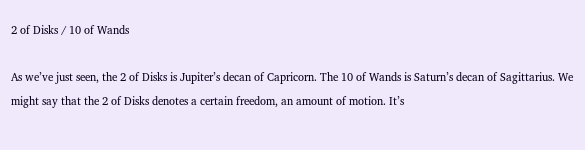2 of Disks / 10 of Wands

As we’ve just seen, the 2 of Disks is Jupiter’s decan of Capricorn. The 10 of Wands is Saturn’s decan of Sagittarius. We might say that the 2 of Disks denotes a certain freedom, an amount of motion. It’s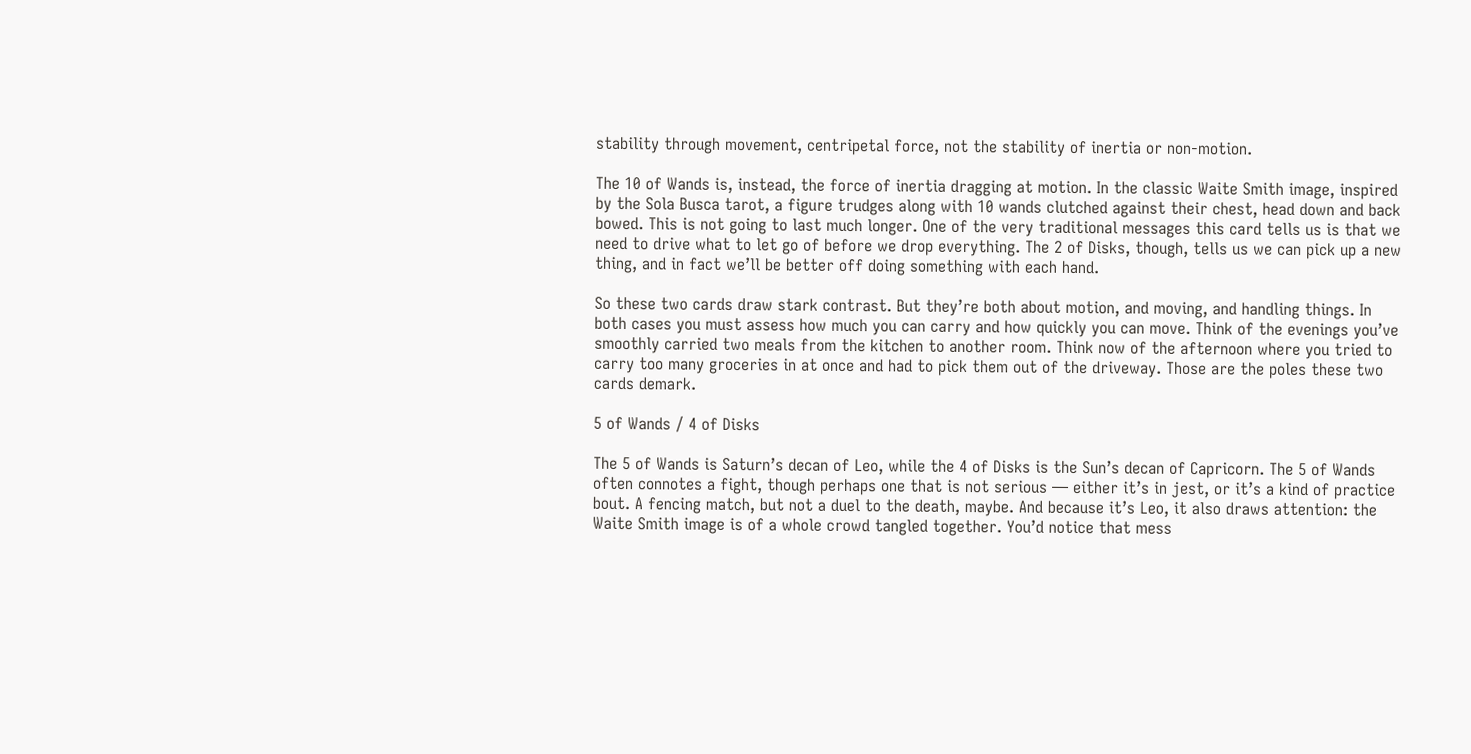stability through movement, centripetal force, not the stability of inertia or non-motion.

The 10 of Wands is, instead, the force of inertia dragging at motion. In the classic Waite Smith image, inspired by the Sola Busca tarot, a figure trudges along with 10 wands clutched against their chest, head down and back bowed. This is not going to last much longer. One of the very traditional messages this card tells us is that we need to drive what to let go of before we drop everything. The 2 of Disks, though, tells us we can pick up a new thing, and in fact we’ll be better off doing something with each hand.

So these two cards draw stark contrast. But they’re both about motion, and moving, and handling things. In both cases you must assess how much you can carry and how quickly you can move. Think of the evenings you’ve smoothly carried two meals from the kitchen to another room. Think now of the afternoon where you tried to carry too many groceries in at once and had to pick them out of the driveway. Those are the poles these two cards demark.

5 of Wands / 4 of Disks

The 5 of Wands is Saturn’s decan of Leo, while the 4 of Disks is the Sun’s decan of Capricorn. The 5 of Wands often connotes a fight, though perhaps one that is not serious — either it’s in jest, or it’s a kind of practice bout. A fencing match, but not a duel to the death, maybe. And because it’s Leo, it also draws attention: the Waite Smith image is of a whole crowd tangled together. You’d notice that mess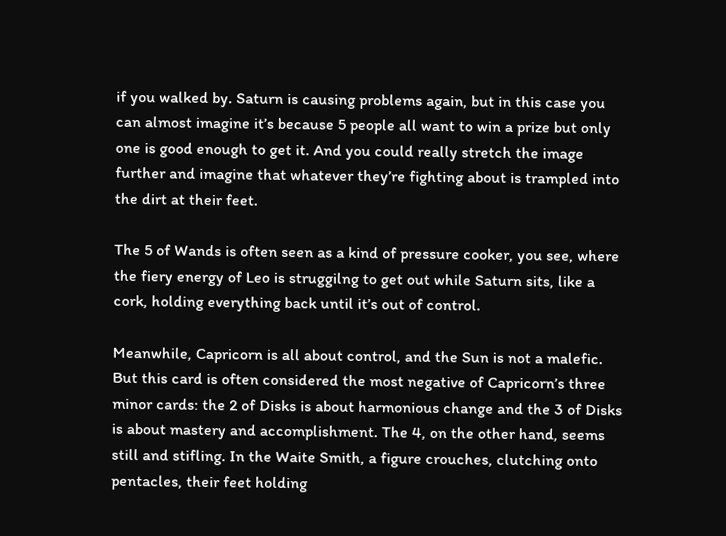if you walked by. Saturn is causing problems again, but in this case you can almost imagine it’s because 5 people all want to win a prize but only one is good enough to get it. And you could really stretch the image further and imagine that whatever they’re fighting about is trampled into the dirt at their feet.

The 5 of Wands is often seen as a kind of pressure cooker, you see, where the fiery energy of Leo is struggilng to get out while Saturn sits, like a cork, holding everything back until it’s out of control.

Meanwhile, Capricorn is all about control, and the Sun is not a malefic. But this card is often considered the most negative of Capricorn’s three minor cards: the 2 of Disks is about harmonious change and the 3 of Disks is about mastery and accomplishment. The 4, on the other hand, seems still and stifling. In the Waite Smith, a figure crouches, clutching onto pentacles, their feet holding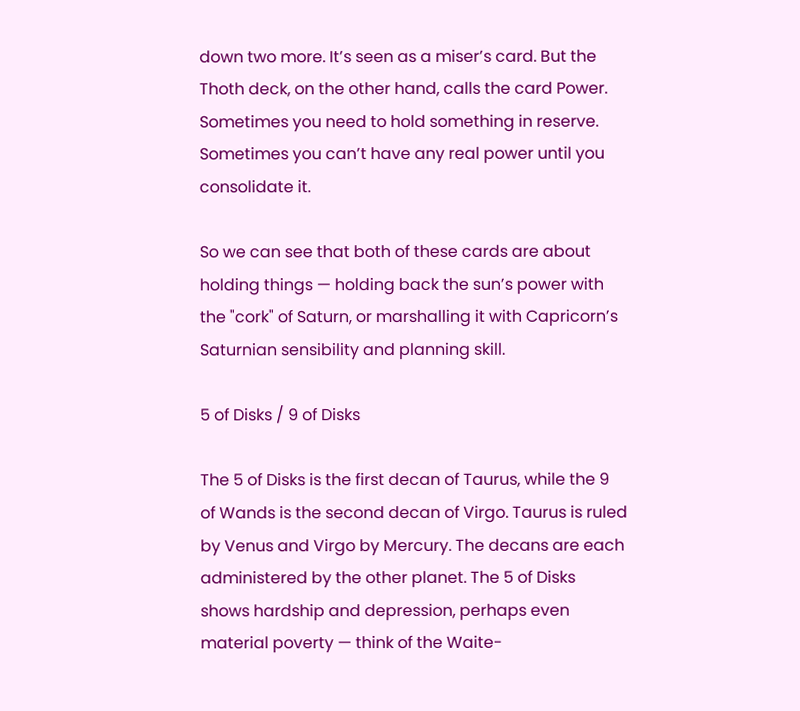down two more. It’s seen as a miser’s card. But the Thoth deck, on the other hand, calls the card Power. Sometimes you need to hold something in reserve. Sometimes you can’t have any real power until you consolidate it.

So we can see that both of these cards are about holding things — holding back the sun’s power with the "cork" of Saturn, or marshalling it with Capricorn’s Saturnian sensibility and planning skill.

5 of Disks / 9 of Disks

The 5 of Disks is the first decan of Taurus, while the 9 of Wands is the second decan of Virgo. Taurus is ruled by Venus and Virgo by Mercury. The decans are each administered by the other planet. The 5 of Disks shows hardship and depression, perhaps even material poverty — think of the Waite-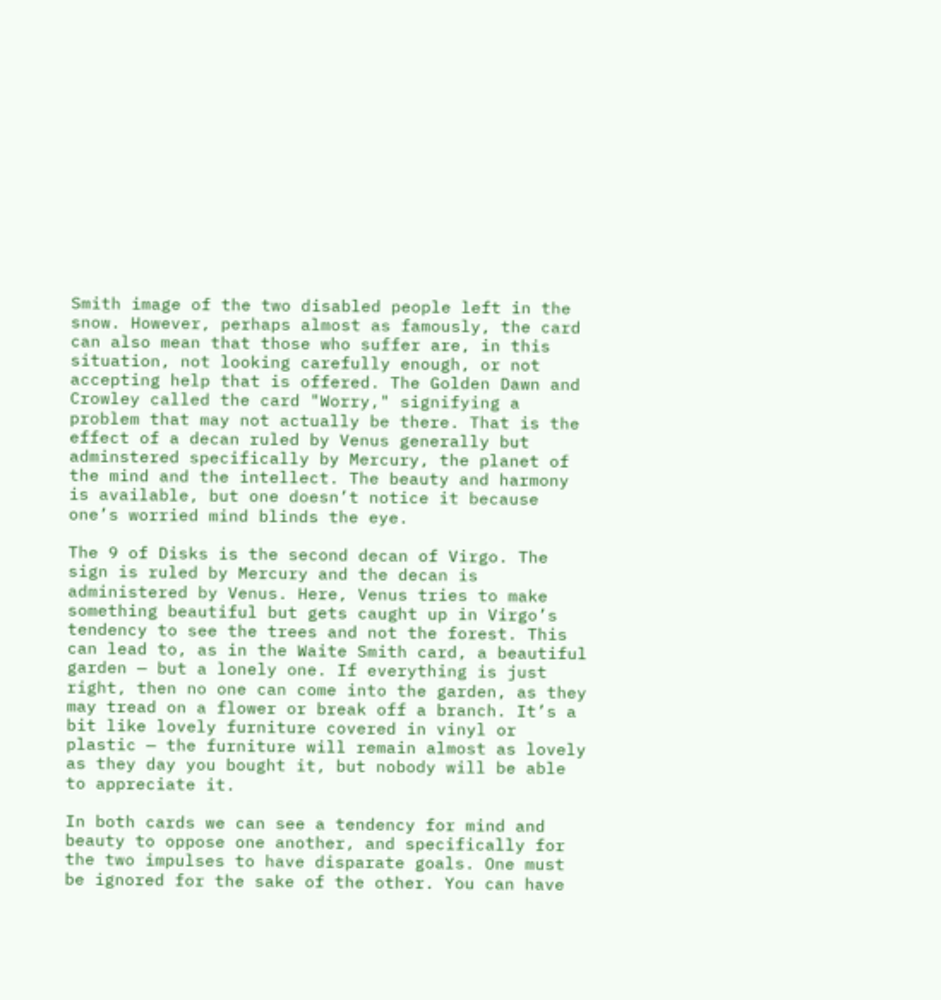Smith image of the two disabled people left in the snow. However, perhaps almost as famously, the card can also mean that those who suffer are, in this situation, not looking carefully enough, or not accepting help that is offered. The Golden Dawn and Crowley called the card "Worry," signifying a problem that may not actually be there. That is the effect of a decan ruled by Venus generally but adminstered specifically by Mercury, the planet of the mind and the intellect. The beauty and harmony is available, but one doesn’t notice it because one’s worried mind blinds the eye.

The 9 of Disks is the second decan of Virgo. The sign is ruled by Mercury and the decan is administered by Venus. Here, Venus tries to make something beautiful but gets caught up in Virgo’s tendency to see the trees and not the forest. This can lead to, as in the Waite Smith card, a beautiful garden — but a lonely one. If everything is just right, then no one can come into the garden, as they may tread on a flower or break off a branch. It’s a bit like lovely furniture covered in vinyl or plastic — the furniture will remain almost as lovely as they day you bought it, but nobody will be able to appreciate it.

In both cards we can see a tendency for mind and beauty to oppose one another, and specifically for the two impulses to have disparate goals. One must be ignored for the sake of the other. You can have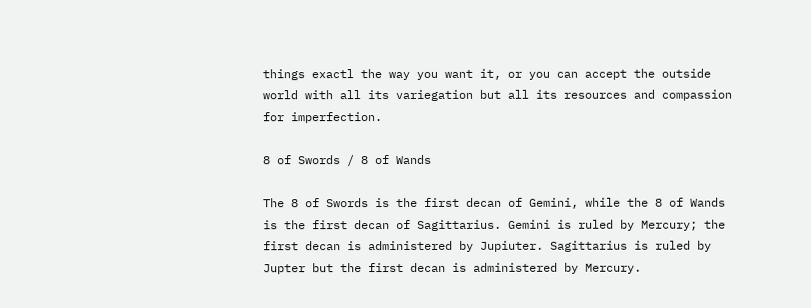things exactl the way you want it, or you can accept the outside world with all its variegation but all its resources and compassion for imperfection.

8 of Swords / 8 of Wands

The 8 of Swords is the first decan of Gemini, while the 8 of Wands is the first decan of Sagittarius. Gemini is ruled by Mercury; the first decan is administered by Jupiuter. Sagittarius is ruled by Jupter but the first decan is administered by Mercury.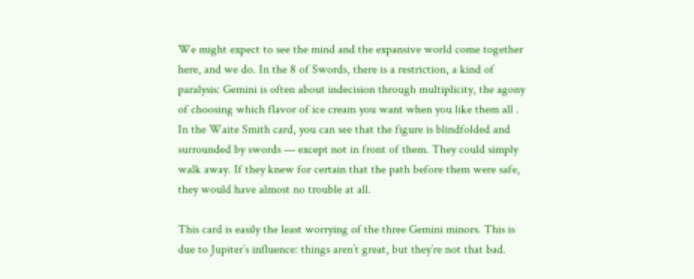We might expect to see the mind and the expansive world come together here, and we do. In the 8 of Swords, there is a restriction, a kind of paralysis: Gemini is often about indecision through multiplicity, the agony of choosing which flavor of ice cream you want when you like them all . In the Waite Smith card, you can see that the figure is blindfolded and surrounded by swords — except not in front of them. They could simply walk away. If they knew for certain that the path before them were safe, they would have almost no trouble at all.

This card is easily the least worrying of the three Gemini minors. This is due to Jupiter’s influence: things aren’t great, but they’re not that bad.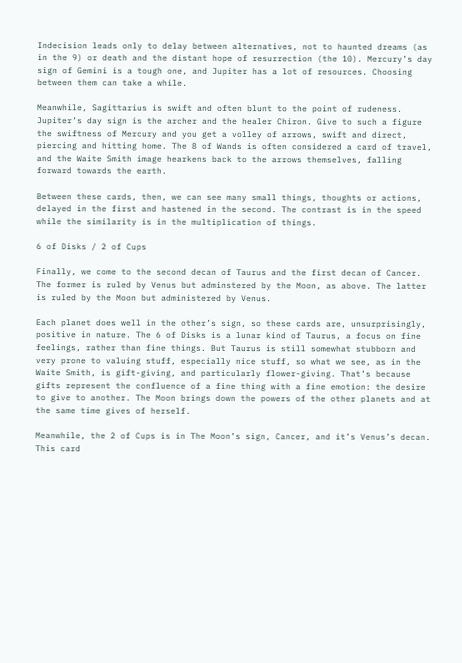Indecision leads only to delay between alternatives, not to haunted dreams (as in the 9) or death and the distant hope of resurrection (the 10). Mercury’s day sign of Gemini is a tough one, and Jupiter has a lot of resources. Choosing between them can take a while.

Meanwhile, Sagittarius is swift and often blunt to the point of rudeness. Jupiter’s day sign is the archer and the healer Chiron. Give to such a figure the swiftness of Mercury and you get a volley of arrows, swift and direct, piercing and hitting home. The 8 of Wands is often considered a card of travel, and the Waite Smith image hearkens back to the arrows themselves, falling forward towards the earth.

Between these cards, then, we can see many small things, thoughts or actions, delayed in the first and hastened in the second. The contrast is in the speed while the similarity is in the multiplication of things.

6 of Disks / 2 of Cups

Finally, we come to the second decan of Taurus and the first decan of Cancer. The former is ruled by Venus but adminstered by the Moon, as above. The latter is ruled by the Moon but administered by Venus.

Each planet does well in the other’s sign, so these cards are, unsurprisingly, positive in nature. The 6 of Disks is a lunar kind of Taurus, a focus on fine feelings, rather than fine things. But Taurus is still somewhat stubborn and very prone to valuing stuff, especially nice stuff, so what we see, as in the Waite Smith, is gift-giving, and particularly flower-giving. That’s because gifts represent the confluence of a fine thing with a fine emotion: the desire to give to another. The Moon brings down the powers of the other planets and at the same time gives of herself.

Meanwhile, the 2 of Cups is in The Moon’s sign, Cancer, and it’s Venus’s decan. This card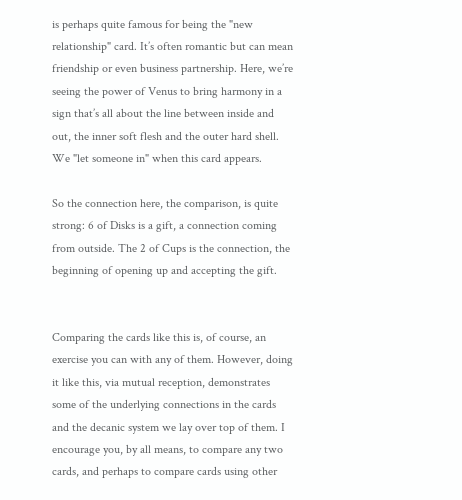is perhaps quite famous for being the "new relationship" card. It’s often romantic but can mean friendship or even business partnership. Here, we’re seeing the power of Venus to bring harmony in a sign that’s all about the line between inside and out, the inner soft flesh and the outer hard shell. We "let someone in" when this card appears.

So the connection here, the comparison, is quite strong: 6 of Disks is a gift, a connection coming from outside. The 2 of Cups is the connection, the beginning of opening up and accepting the gift.


Comparing the cards like this is, of course, an exercise you can with any of them. However, doing it like this, via mutual reception, demonstrates some of the underlying connections in the cards and the decanic system we lay over top of them. I encourage you, by all means, to compare any two cards, and perhaps to compare cards using other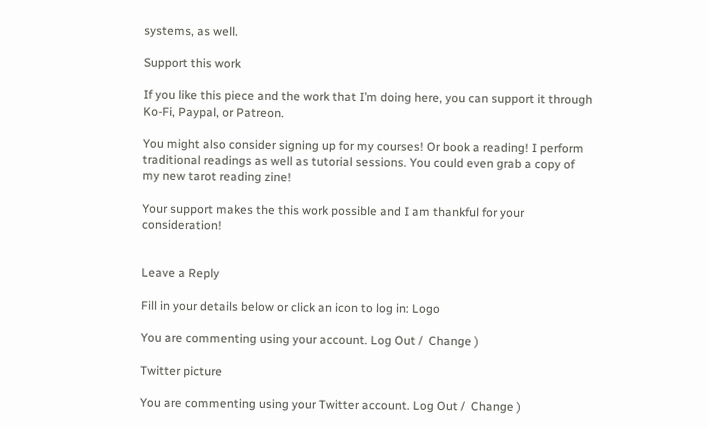systems, as well.

Support this work

If you like this piece and the work that I’m doing here, you can support it through Ko-Fi, Paypal, or Patreon.

You might also consider signing up for my courses! Or book a reading! I perform traditional readings as well as tutorial sessions. You could even grab a copy of my new tarot reading zine!

Your support makes the this work possible and I am thankful for your consideration!


Leave a Reply

Fill in your details below or click an icon to log in: Logo

You are commenting using your account. Log Out /  Change )

Twitter picture

You are commenting using your Twitter account. Log Out /  Change )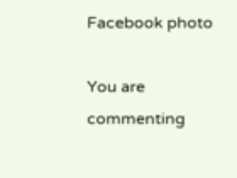Facebook photo

You are commenting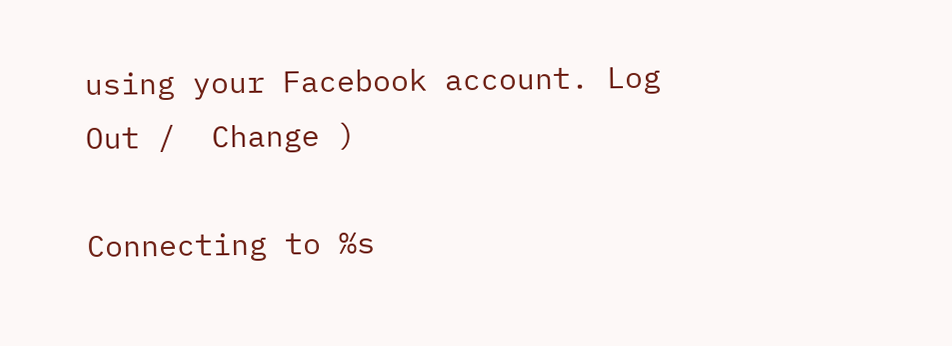using your Facebook account. Log Out /  Change )

Connecting to %s